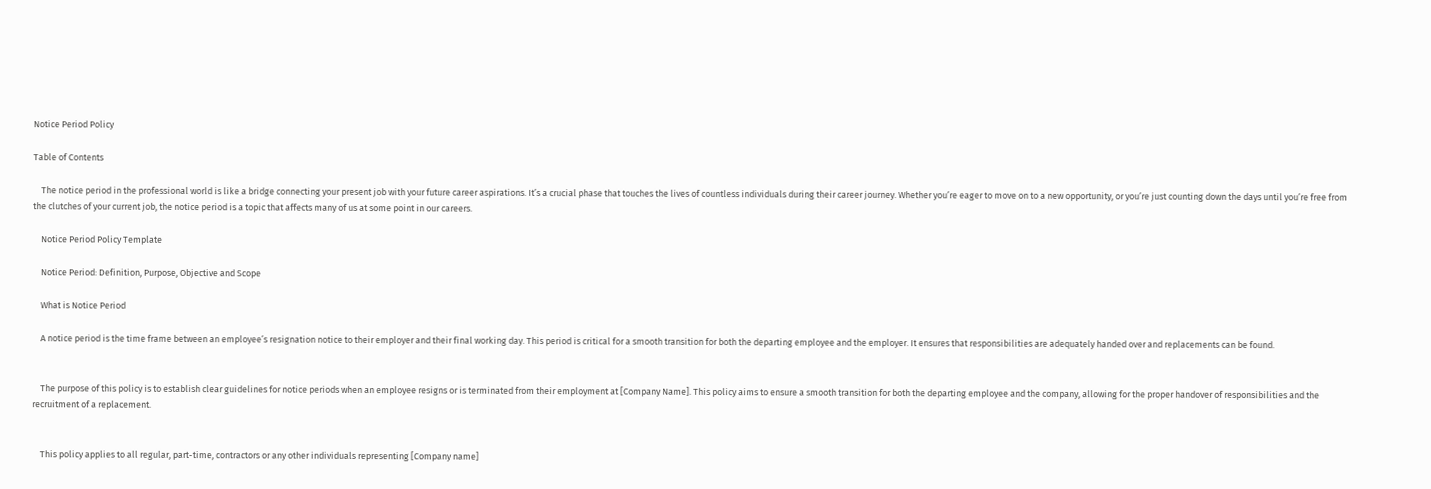Notice Period Policy

Table of Contents

    The notice period in the professional world is like a bridge connecting your present job with your future career aspirations. It’s a crucial phase that touches the lives of countless individuals during their career journey. Whether you’re eager to move on to a new opportunity, or you’re just counting down the days until you’re free from the clutches of your current job, the notice period is a topic that affects many of us at some point in our careers.

    Notice Period Policy Template

    Notice Period: Definition, Purpose, Objective and Scope

    What is Notice Period

    A notice period is the time frame between an employee’s resignation notice to their employer and their final working day. This period is critical for a smooth transition for both the departing employee and the employer. It ensures that responsibilities are adequately handed over and replacements can be found.


    The purpose of this policy is to establish clear guidelines for notice periods when an employee resigns or is terminated from their employment at [Company Name]. This policy aims to ensure a smooth transition for both the departing employee and the company, allowing for the proper handover of responsibilities and the recruitment of a replacement.


    This policy applies to all regular, part-time, contractors or any other individuals representing [Company name]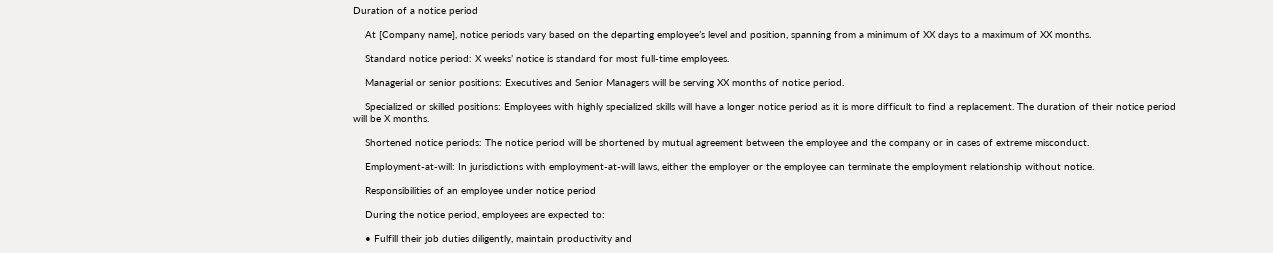Duration of a notice period

    At [Company name], notice periods vary based on the departing employee’s level and position, spanning from a minimum of XX days to a maximum of XX months.

    Standard notice period: X weeks’ notice is standard for most full-time employees.

    Managerial or senior positions: Executives and Senior Managers will be serving XX months of notice period.

    Specialized or skilled positions: Employees with highly specialized skills will have a longer notice period as it is more difficult to find a replacement. The duration of their notice period will be X months.

    Shortened notice periods: The notice period will be shortened by mutual agreement between the employee and the company or in cases of extreme misconduct.

    Employment-at-will: In jurisdictions with employment-at-will laws, either the employer or the employee can terminate the employment relationship without notice.

    Responsibilities of an employee under notice period

    During the notice period, employees are expected to:

    • Fulfill their job duties diligently, maintain productivity and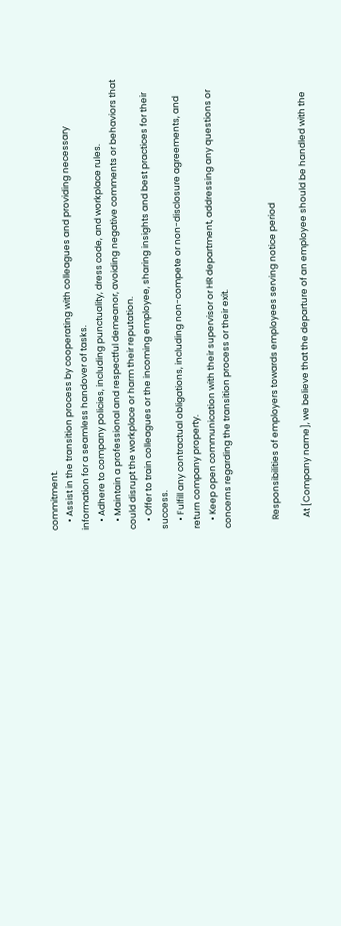commitment.
    • Assist in the transition process by cooperating with colleagues and providing necessary information for a seamless handover of tasks.
    • Adhere to company policies, including punctuality, dress code, and workplace rules.
    • Maintain a professional and respectful demeanor, avoiding negative comments or behaviors that could disrupt the workplace or harm their reputation.
    • Offer to train colleagues or the incoming employee, sharing insights and best practices for their success.
    • Fulfill any contractual obligations, including non-compete or non-disclosure agreements, and return company property.
    • Keep open communication with their supervisor or HR department, addressing any questions or concerns regarding the transition process or their exit.


    Responsibilities of employers towards employees serving notice period

     At [Company name], we believe that the departure of an employee should be handled with the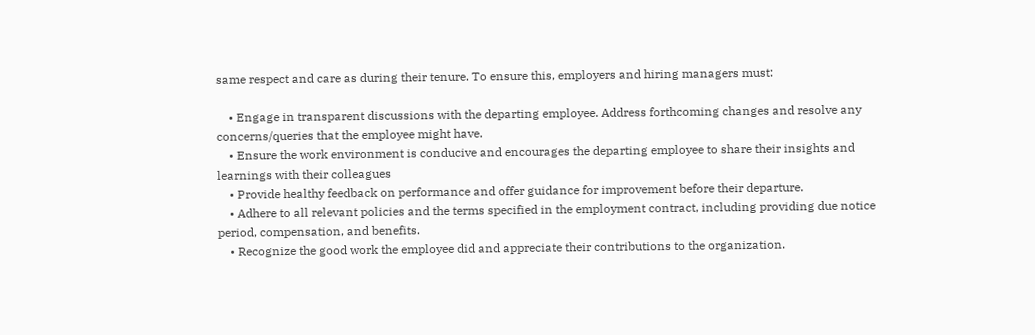same respect and care as during their tenure. To ensure this, employers and hiring managers must:

    • Engage in transparent discussions with the departing employee. Address forthcoming changes and resolve any concerns/queries that the employee might have.
    • Ensure the work environment is conducive and encourages the departing employee to share their insights and learnings with their colleagues
    • Provide healthy feedback on performance and offer guidance for improvement before their departure.
    • Adhere to all relevant policies and the terms specified in the employment contract, including providing due notice period, compensation, and benefits.
    • Recognize the good work the employee did and appreciate their contributions to the organization.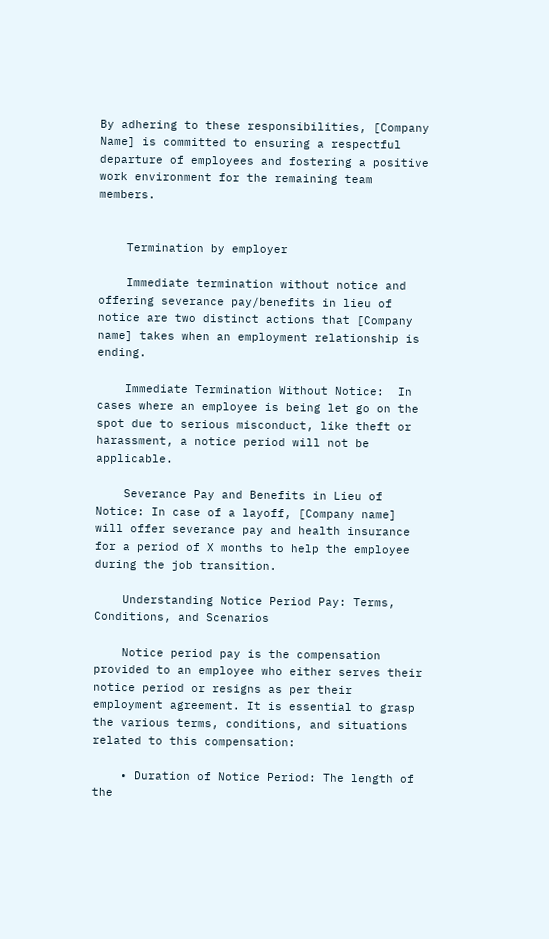By adhering to these responsibilities, [Company Name] is committed to ensuring a respectful departure of employees and fostering a positive work environment for the remaining team members.


    Termination by employer

    Immediate termination without notice and offering severance pay/benefits in lieu of notice are two distinct actions that [Company name] takes when an employment relationship is ending.

    Immediate Termination Without Notice:  In cases where an employee is being let go on the spot due to serious misconduct, like theft or harassment, a notice period will not be applicable.

    Severance Pay and Benefits in Lieu of Notice: In case of a layoff, [Company name] will offer severance pay and health insurance for a period of X months to help the employee during the job transition.

    Understanding Notice Period Pay: Terms, Conditions, and Scenarios

    Notice period pay is the compensation provided to an employee who either serves their notice period or resigns as per their employment agreement. It is essential to grasp the various terms, conditions, and situations related to this compensation:

    • Duration of Notice Period: The length of the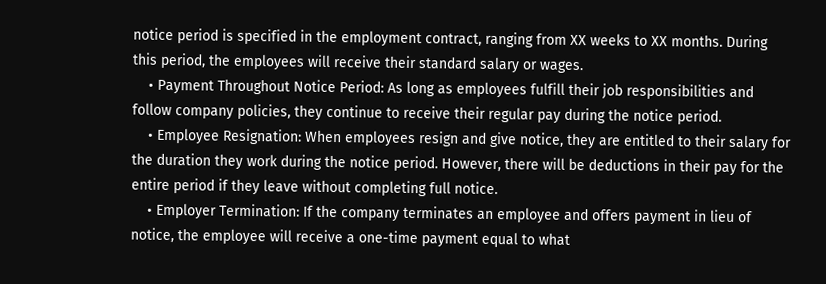notice period is specified in the employment contract, ranging from XX weeks to XX months. During this period, the employees will receive their standard salary or wages.
    • Payment Throughout Notice Period: As long as employees fulfill their job responsibilities and follow company policies, they continue to receive their regular pay during the notice period.
    • Employee Resignation: When employees resign and give notice, they are entitled to their salary for the duration they work during the notice period. However, there will be deductions in their pay for the entire period if they leave without completing full notice.
    • Employer Termination: If the company terminates an employee and offers payment in lieu of notice, the employee will receive a one-time payment equal to what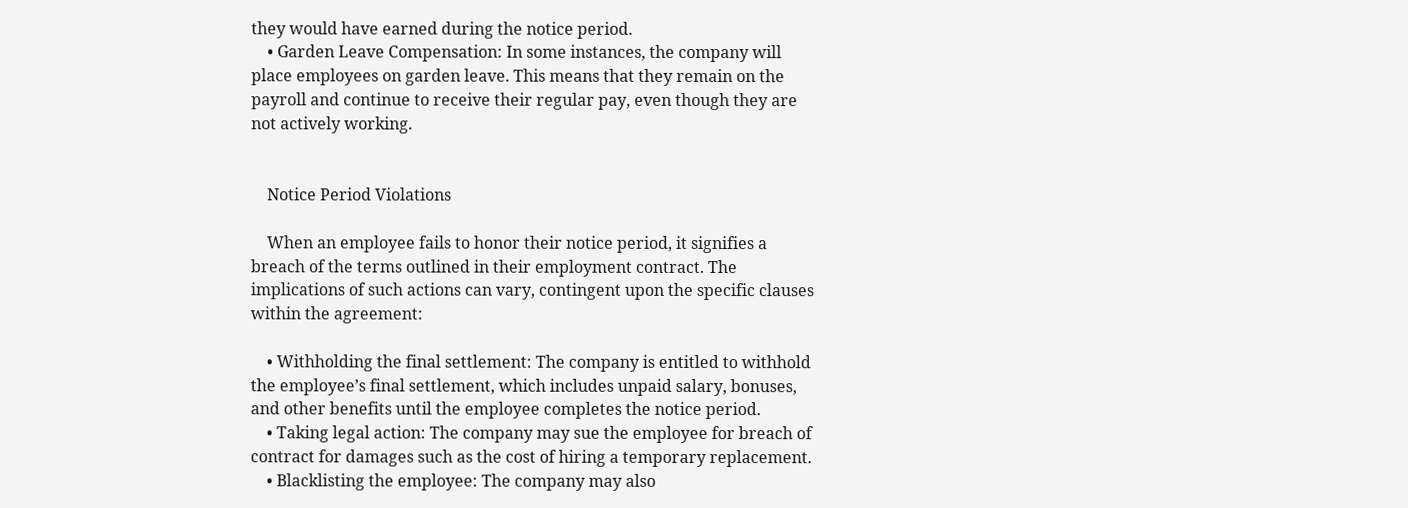they would have earned during the notice period.
    • Garden Leave Compensation: In some instances, the company will place employees on garden leave. This means that they remain on the payroll and continue to receive their regular pay, even though they are not actively working.


    Notice Period Violations

    When an employee fails to honor their notice period, it signifies a breach of the terms outlined in their employment contract. The implications of such actions can vary, contingent upon the specific clauses within the agreement:

    • Withholding the final settlement: The company is entitled to withhold the employee’s final settlement, which includes unpaid salary, bonuses, and other benefits until the employee completes the notice period.
    • Taking legal action: The company may sue the employee for breach of contract for damages such as the cost of hiring a temporary replacement.
    • Blacklisting the employee: The company may also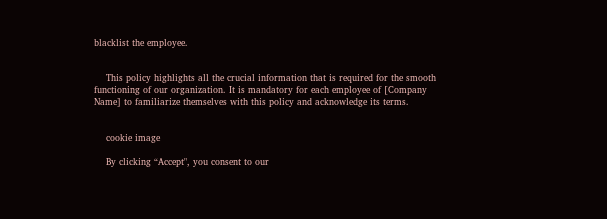blacklist the employee.


    This policy highlights all the crucial information that is required for the smooth functioning of our organization. It is mandatory for each employee of [Company Name] to familiarize themselves with this policy and acknowledge its terms.


    cookie image

    By clicking “Accept", you consent to our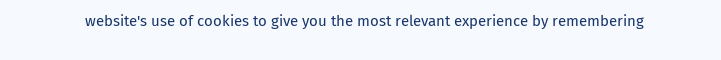website's use of cookies to give you the most relevant experience by remembering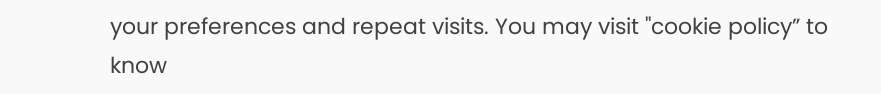your preferences and repeat visits. You may visit "cookie policy” to know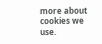more about cookies we use.